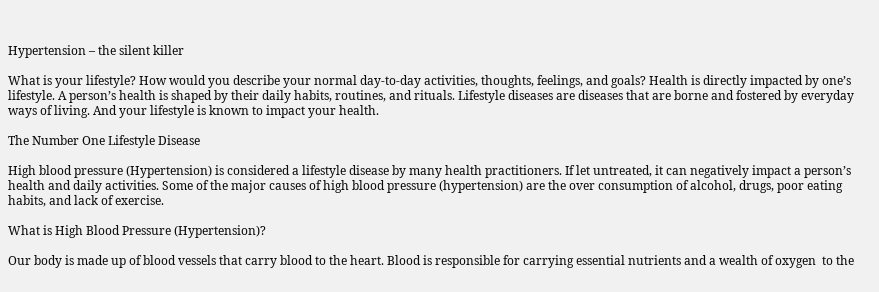Hypertension – the silent killer

What is your lifestyle? How would you describe your normal day-to-day activities, thoughts, feelings, and goals? Health is directly impacted by one’s lifestyle. A person’s health is shaped by their daily habits, routines, and rituals. Lifestyle diseases are diseases that are borne and fostered by everyday ways of living. And your lifestyle is known to impact your health.

The Number One Lifestyle Disease

High blood pressure (Hypertension) is considered a lifestyle disease by many health practitioners. If let untreated, it can negatively impact a person’s health and daily activities. Some of the major causes of high blood pressure (hypertension) are the over consumption of alcohol, drugs, poor eating habits, and lack of exercise.

What is High Blood Pressure (Hypertension)?

Our body is made up of blood vessels that carry blood to the heart. Blood is responsible for carrying essential nutrients and a wealth of oxygen  to the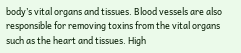body’s vital organs and tissues. Blood vessels are also responsible for removing toxins from the vital organs such as the heart and tissues. High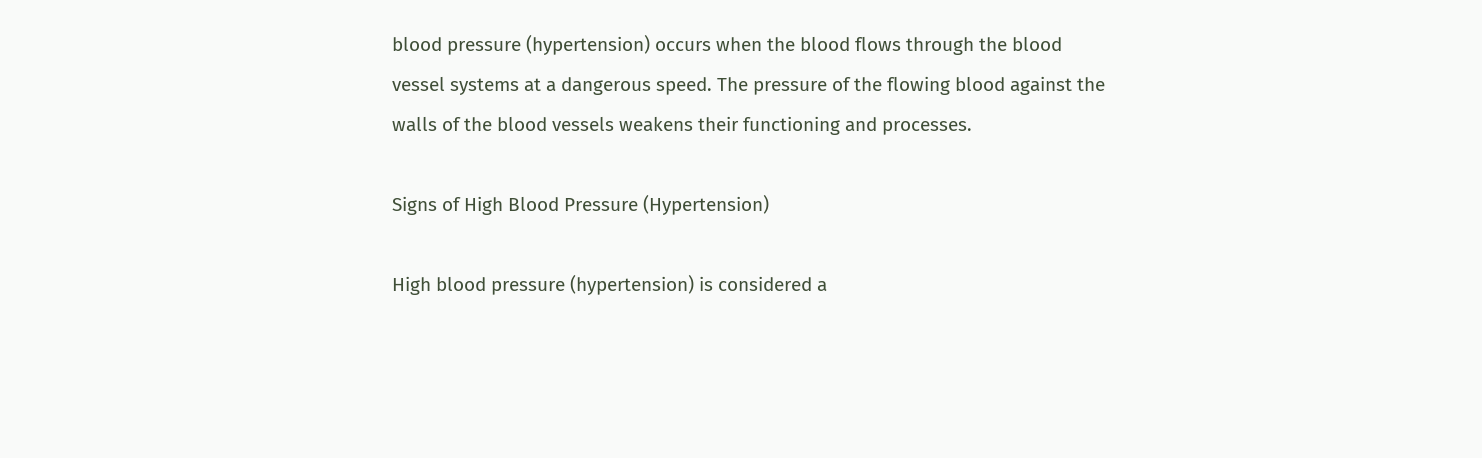blood pressure (hypertension) occurs when the blood flows through the blood vessel systems at a dangerous speed. The pressure of the flowing blood against the walls of the blood vessels weakens their functioning and processes.

Signs of High Blood Pressure (Hypertension)

High blood pressure (hypertension) is considered a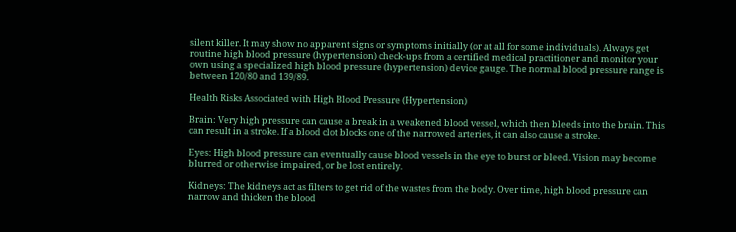silent killer. It may show no apparent signs or symptoms initially (or at all for some individuals). Always get routine high blood pressure (hypertension) check-ups from a certified medical practitioner and monitor your own using a specialized high blood pressure (hypertension) device gauge. The normal blood pressure range is between 120/80 and 139/89.

Health Risks Associated with High Blood Pressure (Hypertension)

Brain: Very high pressure can cause a break in a weakened blood vessel, which then bleeds into the brain. This can result in a stroke. If a blood clot blocks one of the narrowed arteries, it can also cause a stroke.

Eyes: High blood pressure can eventually cause blood vessels in the eye to burst or bleed. Vision may become blurred or otherwise impaired, or be lost entirely.

Kidneys: The kidneys act as filters to get rid of the wastes from the body. Over time, high blood pressure can narrow and thicken the blood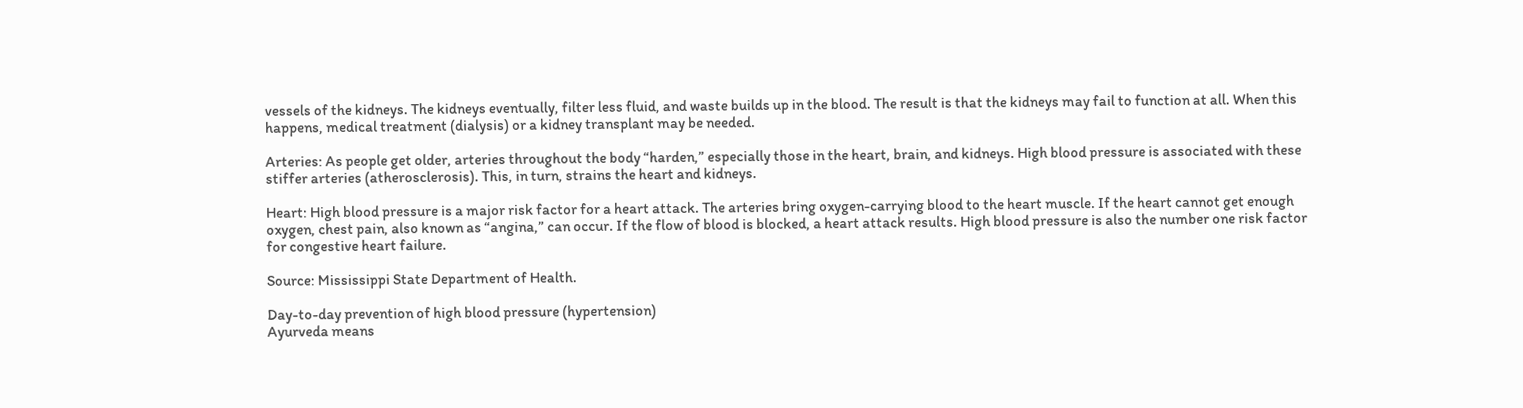vessels of the kidneys. The kidneys eventually, filter less fluid, and waste builds up in the blood. The result is that the kidneys may fail to function at all. When this happens, medical treatment (dialysis) or a kidney transplant may be needed.

Arteries: As people get older, arteries throughout the body “harden,” especially those in the heart, brain, and kidneys. High blood pressure is associated with these stiffer arteries (atherosclerosis). This, in turn, strains the heart and kidneys.

Heart: High blood pressure is a major risk factor for a heart attack. The arteries bring oxygen-carrying blood to the heart muscle. If the heart cannot get enough oxygen, chest pain, also known as “angina,” can occur. If the flow of blood is blocked, a heart attack results. High blood pressure is also the number one risk factor for congestive heart failure.

Source: Mississippi State Department of Health.

Day-to-day prevention of high blood pressure (hypertension)
Ayurveda means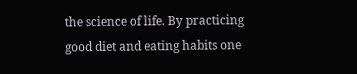the science of life. By practicing good diet and eating habits one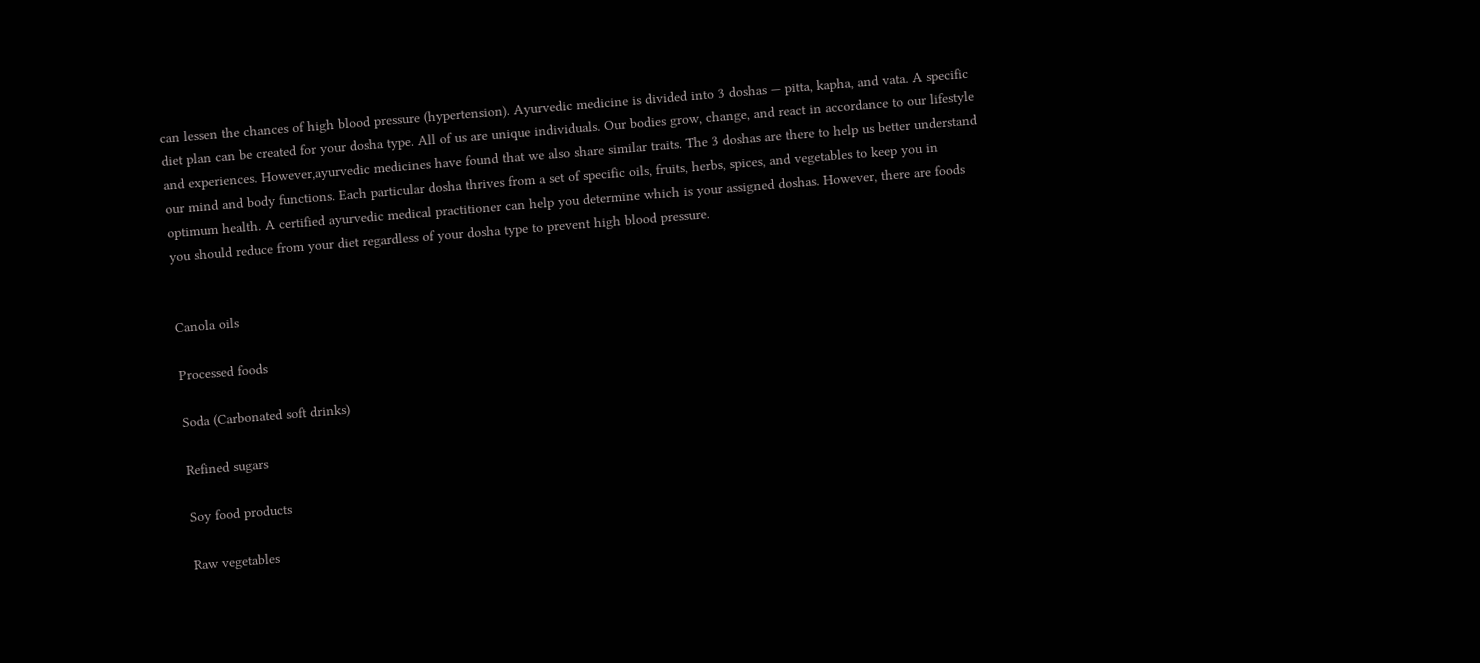can lessen the chances of high blood pressure (hypertension). Ayurvedic medicine is divided into 3 doshas — pitta, kapha, and vata. A specific diet plan can be created for your dosha type. All of us are unique individuals. Our bodies grow, change, and react in accordance to our lifestyle and experiences. However,ayurvedic medicines have found that we also share similar traits. The 3 doshas are there to help us better understand our mind and body functions. Each particular dosha thrives from a set of specific oils, fruits, herbs, spices, and vegetables to keep you in optimum health. A certified ayurvedic medical practitioner can help you determine which is your assigned doshas. However, there are foods you should reduce from your diet regardless of your dosha type to prevent high blood pressure.


Canola oils

Processed foods

Soda (Carbonated soft drinks)

Refined sugars

Soy food products

Raw vegetables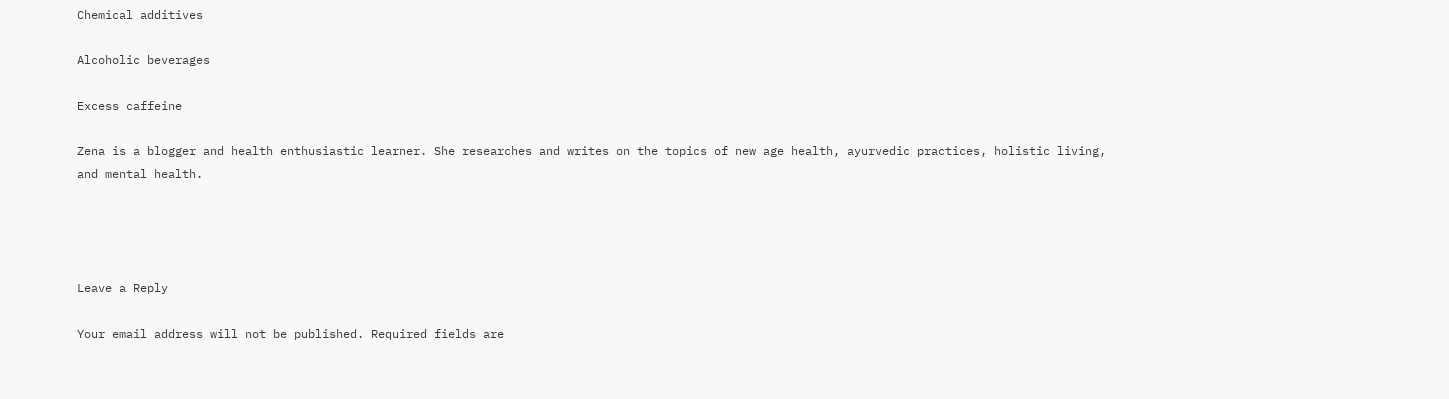Chemical additives

Alcoholic beverages

Excess caffeine

Zena is a blogger and health enthusiastic learner. She researches and writes on the topics of new age health, ayurvedic practices, holistic living, and mental health.




Leave a Reply

Your email address will not be published. Required fields are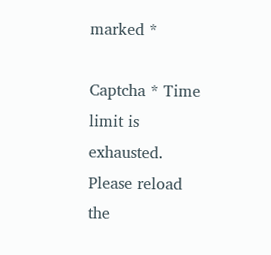marked *

Captcha * Time limit is exhausted. Please reload the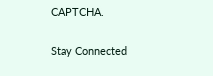CAPTCHA.

Stay Connected